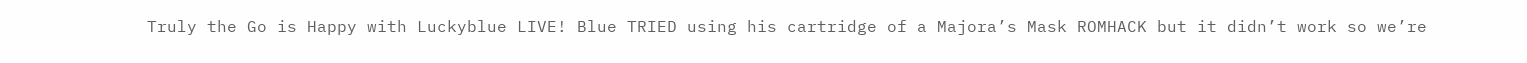Truly the Go is Happy with Luckyblue LIVE! Blue TRIED using his cartridge of a Majora’s Mask ROMHACK but it didn’t work so we’re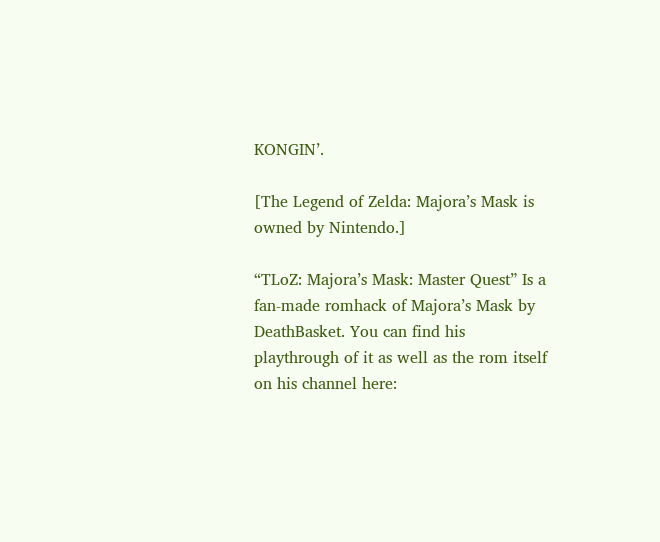KONGIN’.

[The Legend of Zelda: Majora’s Mask is owned by Nintendo.]

“TLoZ: Majora’s Mask: Master Quest” Is a fan-made romhack of Majora’s Mask by DeathBasket. You can find his playthrough of it as well as the rom itself on his channel here: